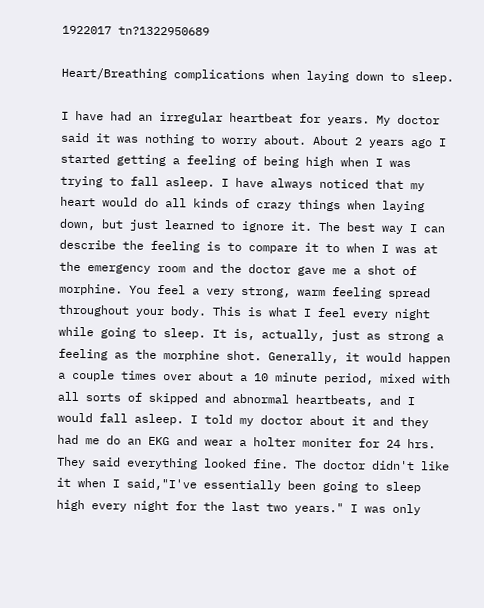1922017 tn?1322950689

Heart/Breathing complications when laying down to sleep.

I have had an irregular heartbeat for years. My doctor said it was nothing to worry about. About 2 years ago I started getting a feeling of being high when I was trying to fall asleep. I have always noticed that my heart would do all kinds of crazy things when laying down, but just learned to ignore it. The best way I can describe the feeling is to compare it to when I was at the emergency room and the doctor gave me a shot of morphine. You feel a very strong, warm feeling spread throughout your body. This is what I feel every night while going to sleep. It is, actually, just as strong a feeling as the morphine shot. Generally, it would happen a couple times over about a 10 minute period, mixed with all sorts of skipped and abnormal heartbeats, and I would fall asleep. I told my doctor about it and they had me do an EKG and wear a holter moniter for 24 hrs. They said everything looked fine. The doctor didn't like it when I said,"I've essentially been going to sleep high every night for the last two years." I was only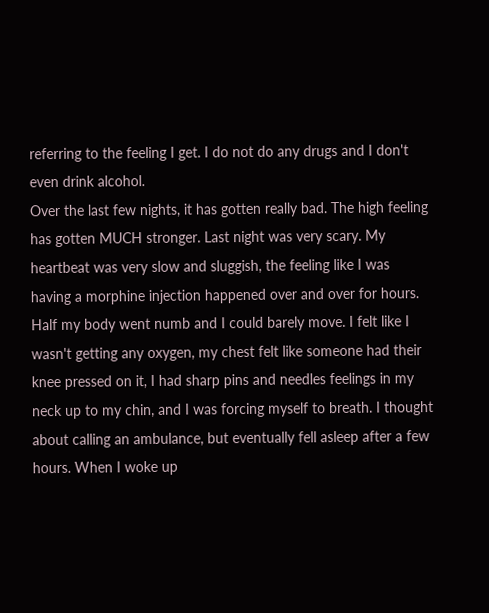referring to the feeling I get. I do not do any drugs and I don't even drink alcohol.
Over the last few nights, it has gotten really bad. The high feeling has gotten MUCH stronger. Last night was very scary. My heartbeat was very slow and sluggish, the feeling like I was having a morphine injection happened over and over for hours. Half my body went numb and I could barely move. I felt like I wasn't getting any oxygen, my chest felt like someone had their knee pressed on it, I had sharp pins and needles feelings in my neck up to my chin, and I was forcing myself to breath. I thought about calling an ambulance, but eventually fell asleep after a few hours. When I woke up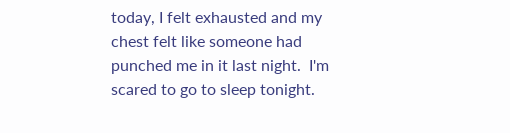today, I felt exhausted and my chest felt like someone had punched me in it last night.  I'm scared to go to sleep tonight.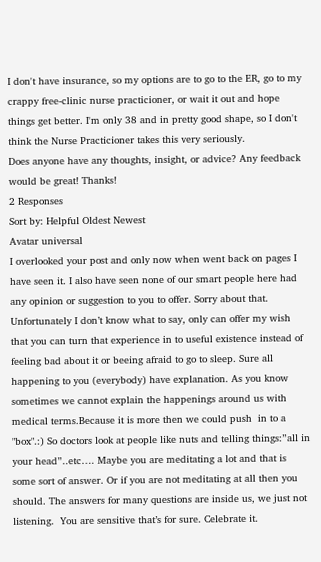I don't have insurance, so my options are to go to the ER, go to my crappy free-clinic nurse practicioner, or wait it out and hope things get better. I'm only 38 and in pretty good shape, so I don't think the Nurse Practicioner takes this very seriously.
Does anyone have any thoughts, insight, or advice? Any feedback would be great! Thanks!
2 Responses
Sort by: Helpful Oldest Newest
Avatar universal
I overlooked your post and only now when went back on pages I have seen it. I also have seen none of our smart people here had any opinion or suggestion to you to offer. Sorry about that.
Unfortunately I don’t know what to say, only can offer my wish that you can turn that experience in to useful existence instead of feeling bad about it or beeing afraid to go to sleep. Sure all happening to you (everybody) have explanation. As you know sometimes we cannot explain the happenings around us with medical terms.Because it is more then we could push  in to a "box".:) So doctors look at people like nuts and telling things:”all in your head”..etc…. Maybe you are meditating a lot and that is some sort of answer. Or if you are not meditating at all then you should. The answers for many questions are inside us, we just not listening.  You are sensitive that’s for sure. Celebrate it.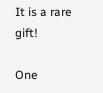It is a rare gift!

One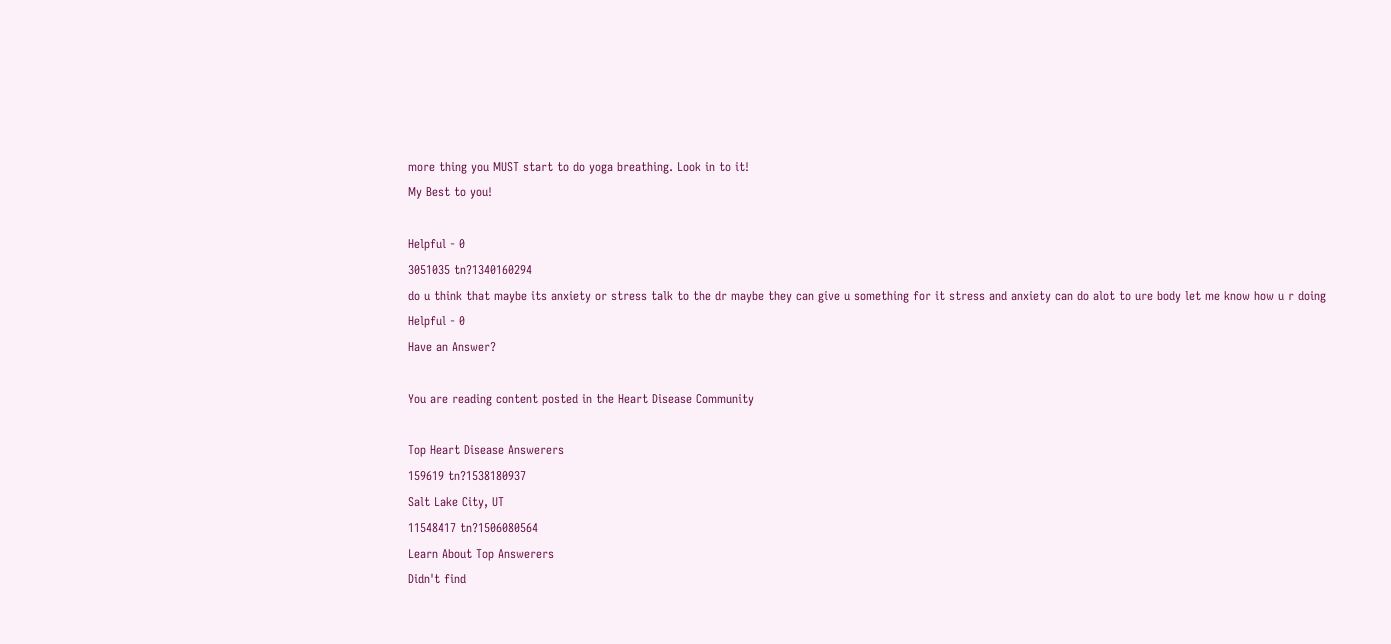more thing you MUST start to do yoga breathing. Look in to it!
My Best to you!

Helpful - 0
3051035 tn?1340160294
do u think that maybe its anxiety or stress talk to the dr maybe they can give u something for it stress and anxiety can do alot to ure body let me know how u r doing
Helpful - 0
Have an Answer?

You are reading content posted in the Heart Disease Community

Top Heart Disease Answerers
159619 tn?1538180937
Salt Lake City, UT
11548417 tn?1506080564
Learn About Top Answerers
Didn't find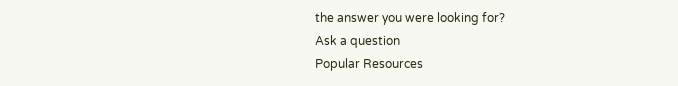the answer you were looking for?
Ask a question
Popular Resources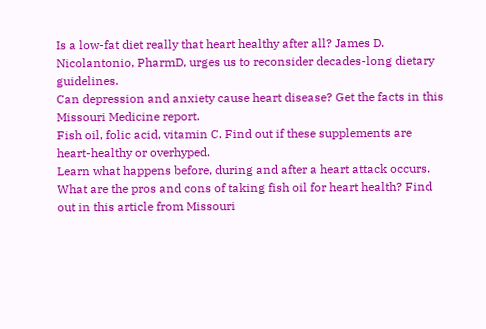Is a low-fat diet really that heart healthy after all? James D. Nicolantonio, PharmD, urges us to reconsider decades-long dietary guidelines.
Can depression and anxiety cause heart disease? Get the facts in this Missouri Medicine report.
Fish oil, folic acid, vitamin C. Find out if these supplements are heart-healthy or overhyped.
Learn what happens before, during and after a heart attack occurs.
What are the pros and cons of taking fish oil for heart health? Find out in this article from Missouri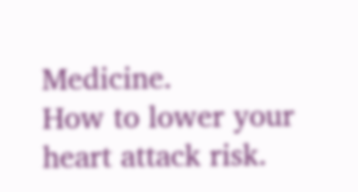Medicine.
How to lower your heart attack risk.